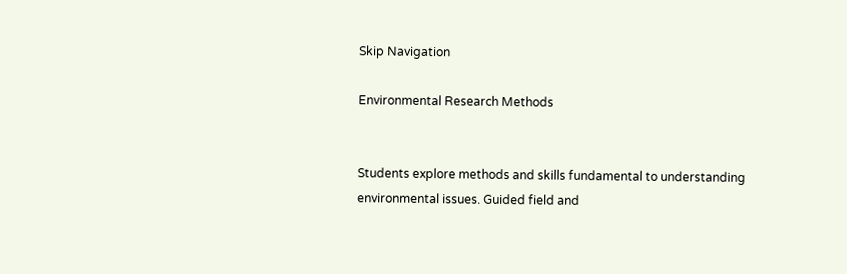Skip Navigation

Environmental Research Methods


Students explore methods and skills fundamental to understanding environmental issues. Guided field and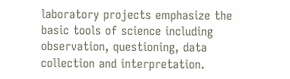laboratory projects emphasize the basic tools of science including observation, questioning, data collection and interpretation.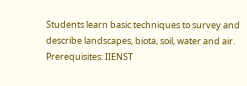Students learn basic techniques to survey and describe landscapes, biota, soil, water and air. Prerequisites: IIENST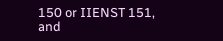150 or IIENST 151, and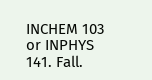INCHEM 103 or INPHYS 141. Fall.